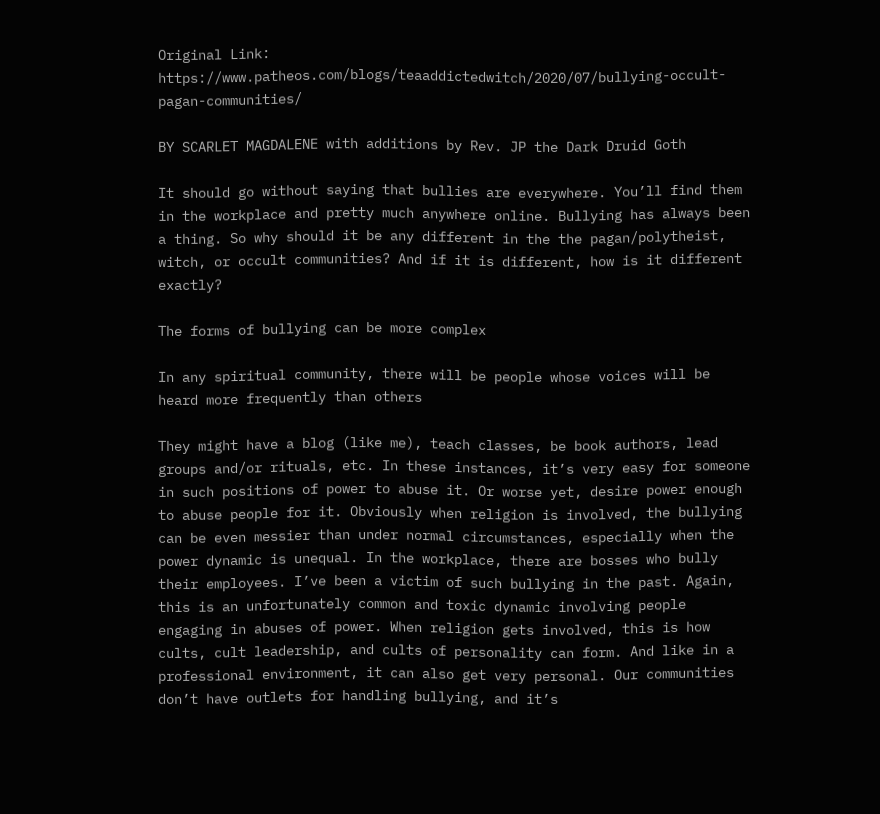Original Link: https://www.patheos.com/blogs/teaaddictedwitch/2020/07/bullying-occult-pagan-communities/

BY SCARLET MAGDALENE with additions by Rev. JP the Dark Druid Goth

It should go without saying that bullies are everywhere. You’ll find them in the workplace and pretty much anywhere online. Bullying has always been a thing. So why should it be any different in the the pagan/polytheist, witch, or occult communities? And if it is different, how is it different exactly?

The forms of bullying can be more complex

In any spiritual community, there will be people whose voices will be heard more frequently than others

They might have a blog (like me), teach classes, be book authors, lead groups and/or rituals, etc. In these instances, it’s very easy for someone in such positions of power to abuse it. Or worse yet, desire power enough to abuse people for it. Obviously when religion is involved, the bullying can be even messier than under normal circumstances, especially when the power dynamic is unequal. In the workplace, there are bosses who bully their employees. I’ve been a victim of such bullying in the past. Again, this is an unfortunately common and toxic dynamic involving people engaging in abuses of power. When religion gets involved, this is how cults, cult leadership, and cults of personality can form. And like in a professional environment, it can also get very personal. Our communities don’t have outlets for handling bullying, and it’s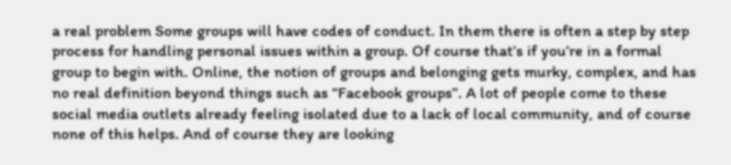a real problem Some groups will have codes of conduct. In them there is often a step by step process for handling personal issues within a group. Of course that’s if you’re in a formal group to begin with. Online, the notion of groups and belonging gets murky, complex, and has no real definition beyond things such as “Facebook groups”. A lot of people come to these social media outlets already feeling isolated due to a lack of local community, and of course none of this helps. And of course they are looking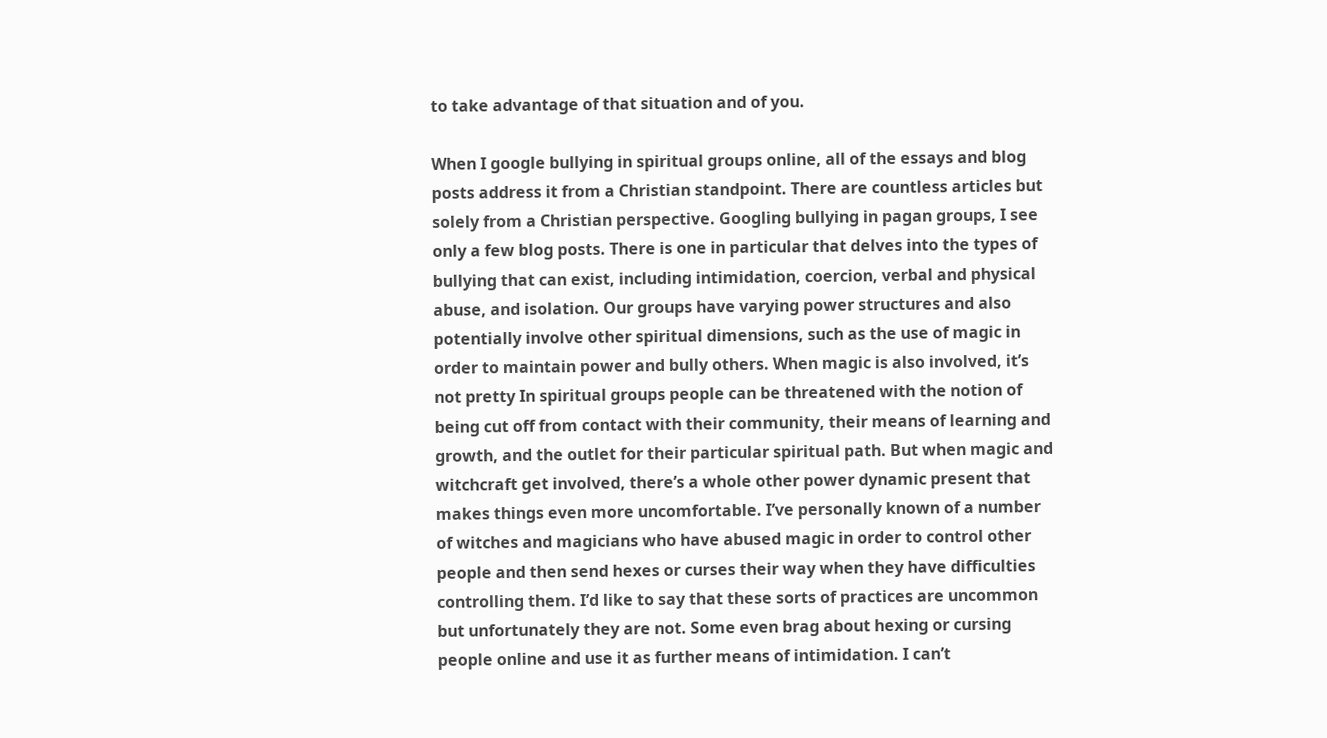to take advantage of that situation and of you.

When I google bullying in spiritual groups online, all of the essays and blog posts address it from a Christian standpoint. There are countless articles but solely from a Christian perspective. Googling bullying in pagan groups, I see only a few blog posts. There is one in particular that delves into the types of bullying that can exist, including intimidation, coercion, verbal and physical abuse, and isolation. Our groups have varying power structures and also potentially involve other spiritual dimensions, such as the use of magic in order to maintain power and bully others. When magic is also involved, it’s not pretty In spiritual groups people can be threatened with the notion of being cut off from contact with their community, their means of learning and growth, and the outlet for their particular spiritual path. But when magic and witchcraft get involved, there’s a whole other power dynamic present that makes things even more uncomfortable. I’ve personally known of a number of witches and magicians who have abused magic in order to control other people and then send hexes or curses their way when they have difficulties controlling them. I’d like to say that these sorts of practices are uncommon but unfortunately they are not. Some even brag about hexing or cursing people online and use it as further means of intimidation. I can’t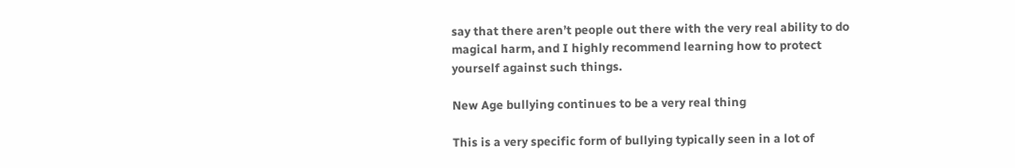say that there aren’t people out there with the very real ability to do magical harm, and I highly recommend learning how to protect yourself against such things.

New Age bullying continues to be a very real thing

This is a very specific form of bullying typically seen in a lot of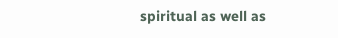spiritual as well as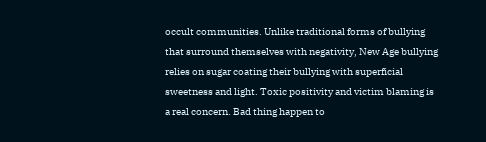occult communities. Unlike traditional forms of bullying that surround themselves with negativity, New Age bullying relies on sugar coating their bullying with superficial sweetness and light. Toxic positivity and victim blaming is a real concern. Bad thing happen to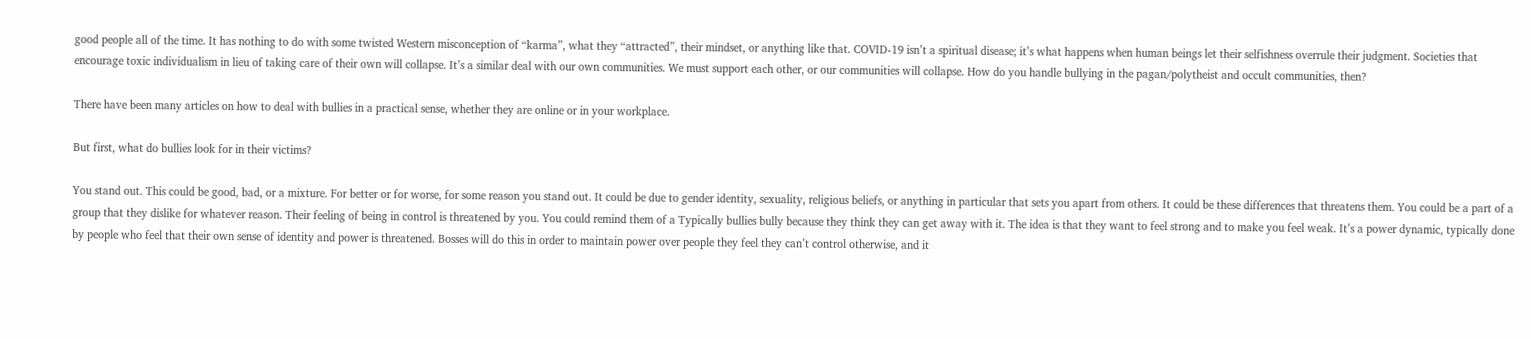good people all of the time. It has nothing to do with some twisted Western misconception of “karma”, what they “attracted”, their mindset, or anything like that. COVID-19 isn’t a spiritual disease; it’s what happens when human beings let their selfishness overrule their judgment. Societies that encourage toxic individualism in lieu of taking care of their own will collapse. It’s a similar deal with our own communities. We must support each other, or our communities will collapse. How do you handle bullying in the pagan/polytheist and occult communities, then?

There have been many articles on how to deal with bullies in a practical sense, whether they are online or in your workplace.

But first, what do bullies look for in their victims?

You stand out. This could be good, bad, or a mixture. For better or for worse, for some reason you stand out. It could be due to gender identity, sexuality, religious beliefs, or anything in particular that sets you apart from others. It could be these differences that threatens them. You could be a part of a group that they dislike for whatever reason. Their feeling of being in control is threatened by you. You could remind them of a Typically bullies bully because they think they can get away with it. The idea is that they want to feel strong and to make you feel weak. It’s a power dynamic, typically done by people who feel that their own sense of identity and power is threatened. Bosses will do this in order to maintain power over people they feel they can’t control otherwise, and it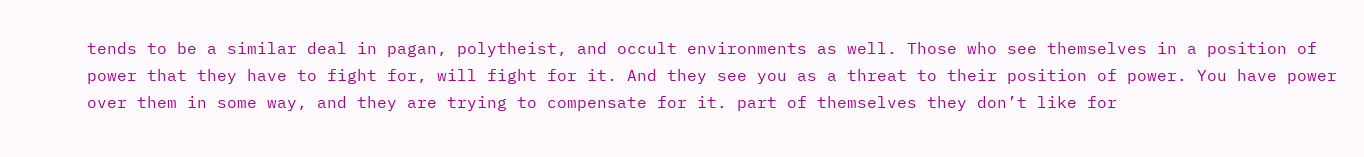tends to be a similar deal in pagan, polytheist, and occult environments as well. Those who see themselves in a position of power that they have to fight for, will fight for it. And they see you as a threat to their position of power. You have power over them in some way, and they are trying to compensate for it. part of themselves they don’t like for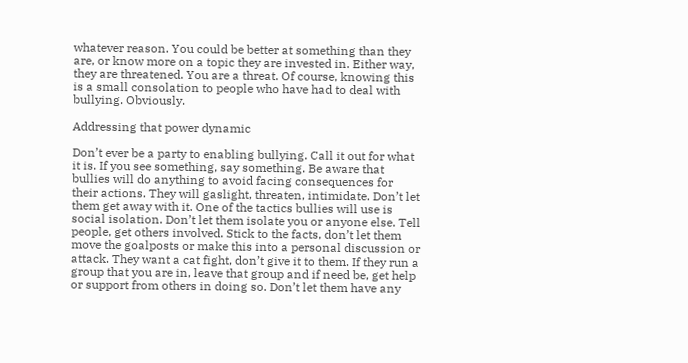whatever reason. You could be better at something than they are, or know more on a topic they are invested in. Either way, they are threatened. You are a threat. Of course, knowing this is a small consolation to people who have had to deal with bullying. Obviously.

Addressing that power dynamic

Don’t ever be a party to enabling bullying. Call it out for what it is. If you see something, say something. Be aware that bullies will do anything to avoid facing consequences for their actions. They will gaslight, threaten, intimidate. Don’t let them get away with it. One of the tactics bullies will use is social isolation. Don’t let them isolate you or anyone else. Tell people, get others involved. Stick to the facts, don’t let them move the goalposts or make this into a personal discussion or attack. They want a cat fight, don’t give it to them. If they run a group that you are in, leave that group and if need be, get help or support from others in doing so. Don’t let them have any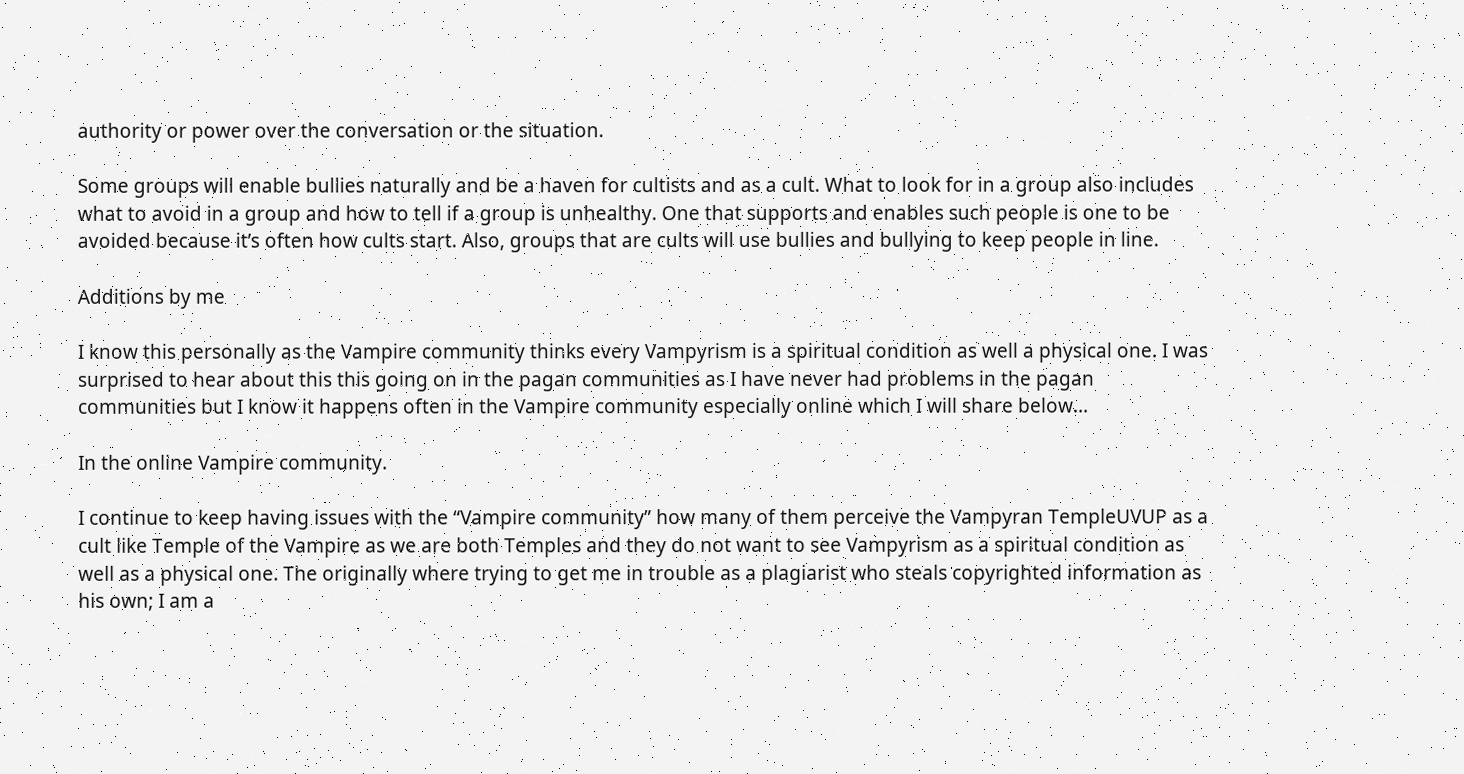authority or power over the conversation or the situation.

Some groups will enable bullies naturally and be a haven for cultists and as a cult. What to look for in a group also includes what to avoid in a group and how to tell if a group is unhealthy. One that supports and enables such people is one to be avoided because it’s often how cults start. Also, groups that are cults will use bullies and bullying to keep people in line.

Additions by me

I know this personally as the Vampire community thinks every Vampyrism is a spiritual condition as well a physical one. I was surprised to hear about this this going on in the pagan communities as I have never had problems in the pagan communities but I know it happens often in the Vampire community especially online which I will share below...

In the online Vampire community.

I continue to keep having issues with the “Vampire community” how many of them perceive the Vampyran TempleUVUP as a cult like Temple of the Vampire as we are both Temples and they do not want to see Vampyrism as a spiritual condition as well as a physical one. The originally where trying to get me in trouble as a plagiarist who steals copyrighted information as his own; I am a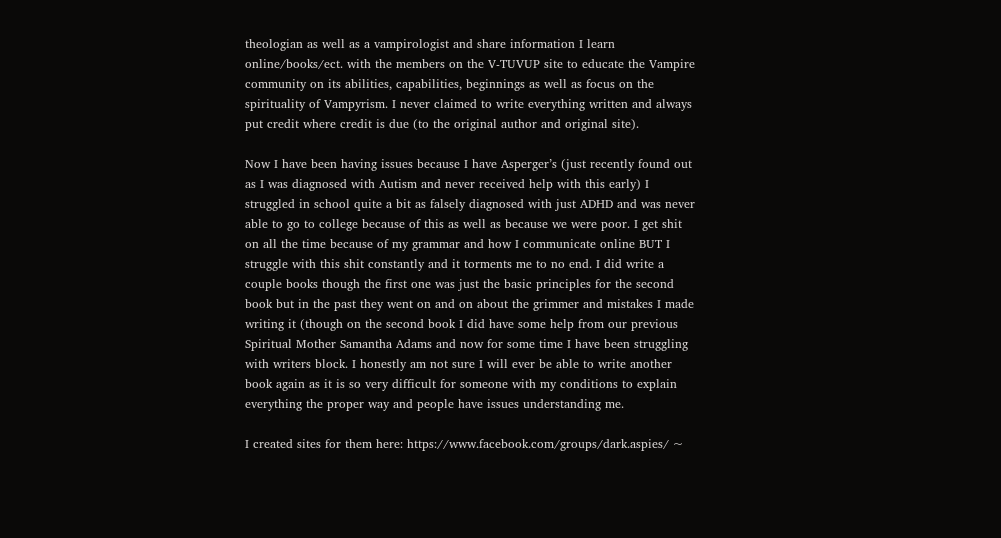theologian as well as a vampirologist and share information I learn online/books/ect. with the members on the V-TUVUP site to educate the Vampire community on its abilities, capabilities, beginnings as well as focus on the spirituality of Vampyrism. I never claimed to write everything written and always put credit where credit is due (to the original author and original site).

Now I have been having issues because I have Asperger’s (just recently found out as I was diagnosed with Autism and never received help with this early) I struggled in school quite a bit as falsely diagnosed with just ADHD and was never able to go to college because of this as well as because we were poor. I get shit on all the time because of my grammar and how I communicate online BUT I struggle with this shit constantly and it torments me to no end. I did write a couple books though the first one was just the basic principles for the second book but in the past they went on and on about the grimmer and mistakes I made writing it (though on the second book I did have some help from our previous Spiritual Mother Samantha Adams and now for some time I have been struggling with writers block. I honestly am not sure I will ever be able to write another book again as it is so very difficult for someone with my conditions to explain everything the proper way and people have issues understanding me.

I created sites for them here: https://www.facebook.com/groups/dark.aspies/ ~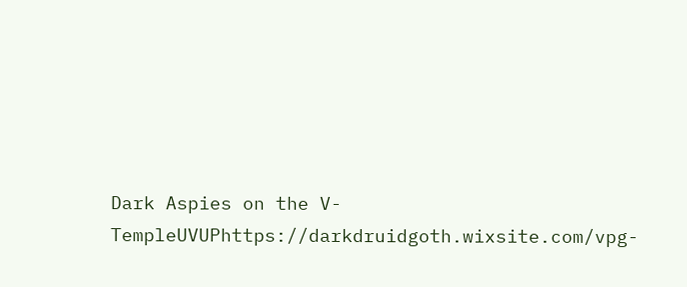Dark Aspies on the V-TempleUVUPhttps://darkdruidgoth.wixsite.com/vpg-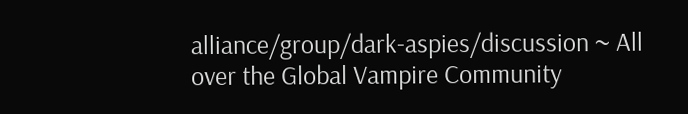alliance/group/dark-aspies/discussion ~ All over the Global Vampire Community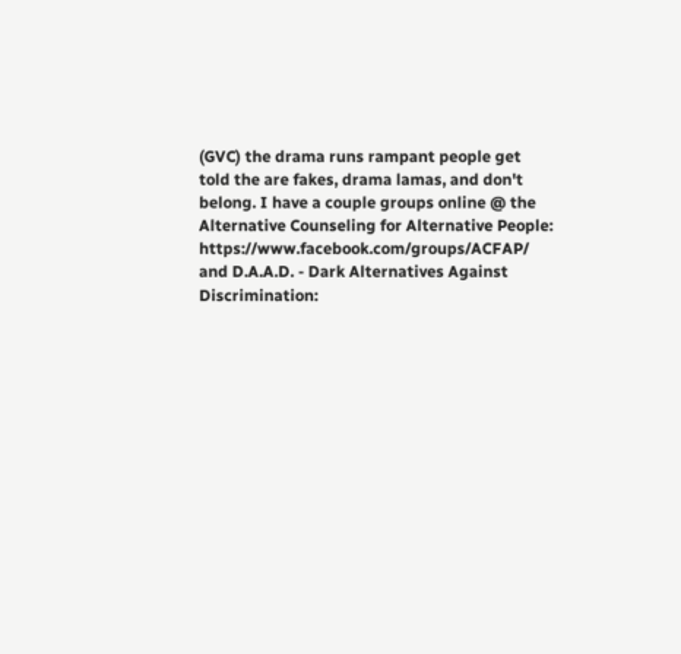(GVC) the drama runs rampant people get told the are fakes, drama lamas, and don't belong. I have a couple groups online @ the Alternative Counseling for Alternative People: https://www.facebook.com/groups/ACFAP/ and D.A.A.D. - Dark Alternatives Against Discrimination: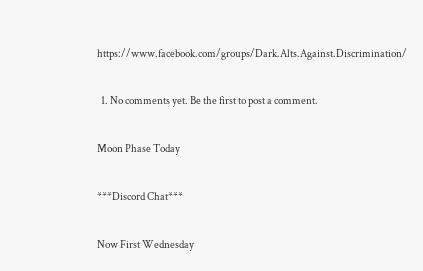https://www.facebook.com/groups/Dark.Alts.Against.Discrimination/

  1. No comments yet. Be the first to post a comment.

Moon Phase Today

***Discord Chat***

Now First Wednesday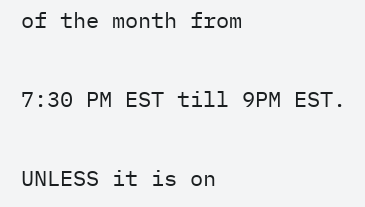of the month from

7:30 PM EST till 9PM EST.

UNLESS it is on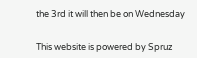the 3rd it will then be on Wednesday


This website is powered by Spruz